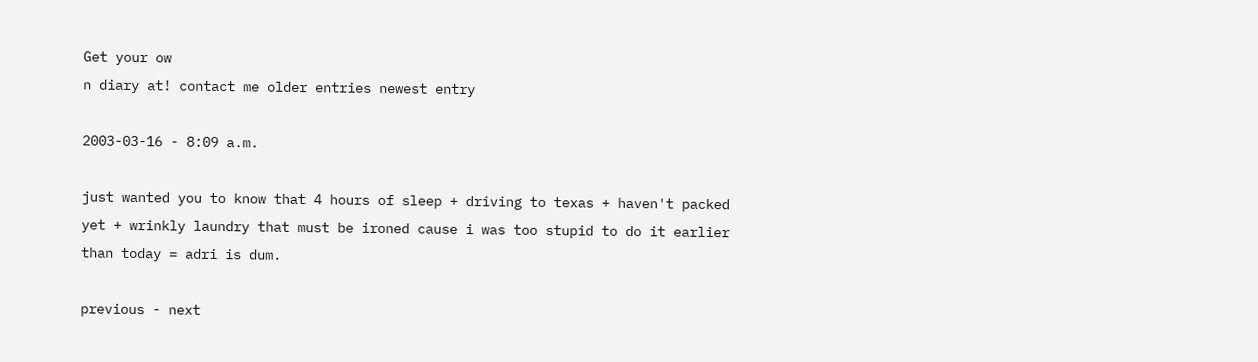Get your ow
n diary at! contact me older entries newest entry

2003-03-16 - 8:09 a.m.

just wanted you to know that 4 hours of sleep + driving to texas + haven't packed yet + wrinkly laundry that must be ironed cause i was too stupid to do it earlier than today = adri is dum.

previous - next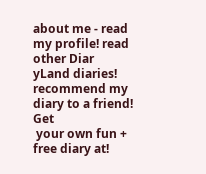about me - read my profile! read other Diar
yLand diaries! recommend my diary to a friend! Get
 your own fun + free diary at!